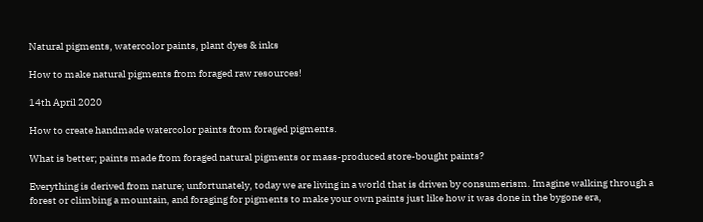Natural pigments, watercolor paints, plant dyes & inks

How to make natural pigments from foraged raw resources!

14th April 2020

How to create handmade watercolor paints from foraged pigments.

What is better; paints made from foraged natural pigments or mass-produced store-bought paints?

Everything is derived from nature; unfortunately, today we are living in a world that is driven by consumerism. Imagine walking through a forest or climbing a mountain, and foraging for pigments to make your own paints just like how it was done in the bygone era,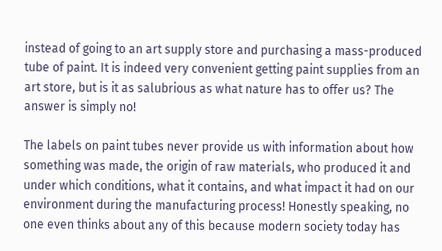instead of going to an art supply store and purchasing a mass-produced tube of paint. It is indeed very convenient getting paint supplies from an art store, but is it as salubrious as what nature has to offer us? The answer is simply no!

The labels on paint tubes never provide us with information about how something was made, the origin of raw materials, who produced it and under which conditions, what it contains, and what impact it had on our environment during the manufacturing process! Honestly speaking, no one even thinks about any of this because modern society today has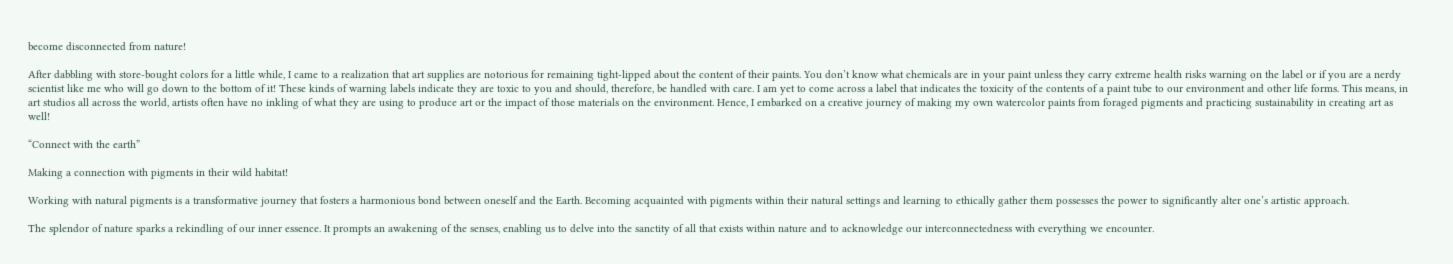become disconnected from nature!

After dabbling with store-bought colors for a little while, I came to a realization that art supplies are notorious for remaining tight-lipped about the content of their paints. You don’t know what chemicals are in your paint unless they carry extreme health risks warning on the label or if you are a nerdy scientist like me who will go down to the bottom of it! These kinds of warning labels indicate they are toxic to you and should, therefore, be handled with care. I am yet to come across a label that indicates the toxicity of the contents of a paint tube to our environment and other life forms. This means, in art studios all across the world, artists often have no inkling of what they are using to produce art or the impact of those materials on the environment. Hence, I embarked on a creative journey of making my own watercolor paints from foraged pigments and practicing sustainability in creating art as well!

“Connect with the earth”

Making a connection with pigments in their wild habitat!

Working with natural pigments is a transformative journey that fosters a harmonious bond between oneself and the Earth. Becoming acquainted with pigments within their natural settings and learning to ethically gather them possesses the power to significantly alter one’s artistic approach.

The splendor of nature sparks a rekindling of our inner essence. It prompts an awakening of the senses, enabling us to delve into the sanctity of all that exists within nature and to acknowledge our interconnectedness with everything we encounter.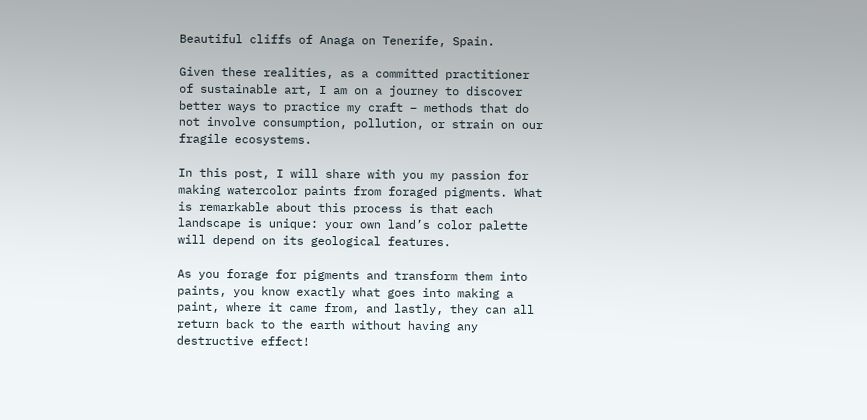Beautiful cliffs of Anaga on Tenerife, Spain.

Given these realities, as a committed practitioner of sustainable art, I am on a journey to discover better ways to practice my craft – methods that do not involve consumption, pollution, or strain on our fragile ecosystems.

In this post, I will share with you my passion for making watercolor paints from foraged pigments. What is remarkable about this process is that each landscape is unique: your own land’s color palette will depend on its geological features.

As you forage for pigments and transform them into paints, you know exactly what goes into making a paint, where it came from, and lastly, they can all return back to the earth without having any destructive effect!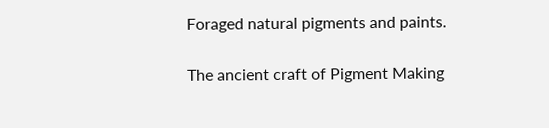Foraged natural pigments and paints.

The ancient craft of Pigment Making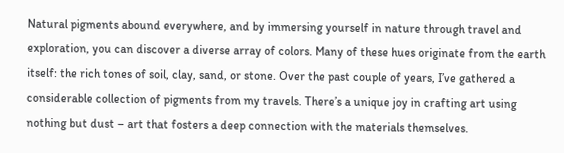Natural pigments abound everywhere, and by immersing yourself in nature through travel and exploration, you can discover a diverse array of colors. Many of these hues originate from the earth itself: the rich tones of soil, clay, sand, or stone. Over the past couple of years, I’ve gathered a considerable collection of pigments from my travels. There’s a unique joy in crafting art using nothing but dust – art that fosters a deep connection with the materials themselves.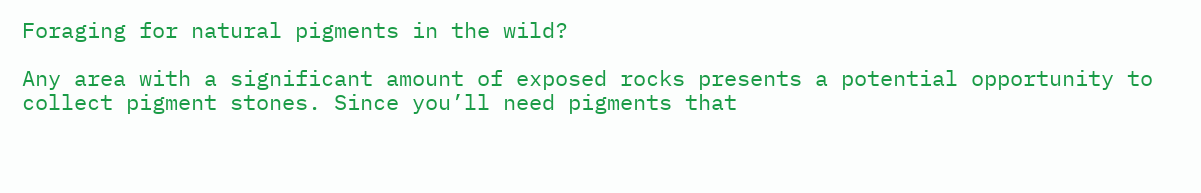Foraging for natural pigments in the wild?

Any area with a significant amount of exposed rocks presents a potential opportunity to collect pigment stones. Since you’ll need pigments that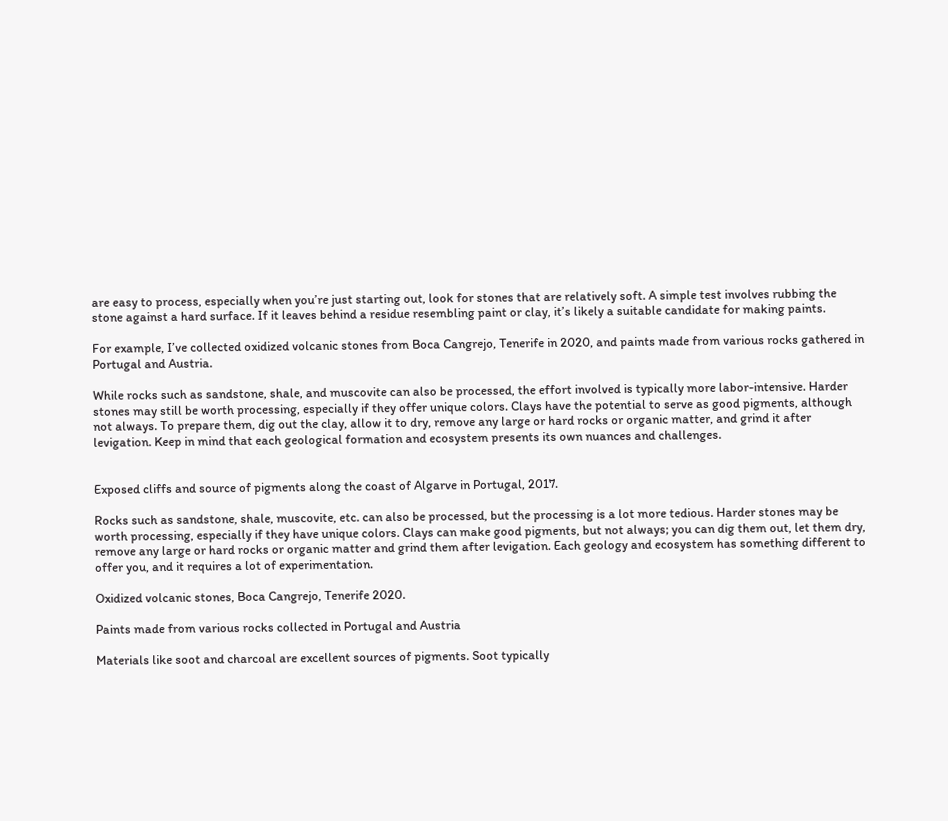are easy to process, especially when you’re just starting out, look for stones that are relatively soft. A simple test involves rubbing the stone against a hard surface. If it leaves behind a residue resembling paint or clay, it’s likely a suitable candidate for making paints.

For example, I’ve collected oxidized volcanic stones from Boca Cangrejo, Tenerife in 2020, and paints made from various rocks gathered in Portugal and Austria.

While rocks such as sandstone, shale, and muscovite can also be processed, the effort involved is typically more labor-intensive. Harder stones may still be worth processing, especially if they offer unique colors. Clays have the potential to serve as good pigments, although not always. To prepare them, dig out the clay, allow it to dry, remove any large or hard rocks or organic matter, and grind it after levigation. Keep in mind that each geological formation and ecosystem presents its own nuances and challenges.


Exposed cliffs and source of pigments along the coast of Algarve in Portugal, 2017.

Rocks such as sandstone, shale, muscovite, etc. can also be processed, but the processing is a lot more tedious. Harder stones may be worth processing, especially if they have unique colors. Clays can make good pigments, but not always; you can dig them out, let them dry, remove any large or hard rocks or organic matter and grind them after levigation. Each geology and ecosystem has something different to offer you, and it requires a lot of experimentation.

Oxidized volcanic stones, Boca Cangrejo, Tenerife 2020.

Paints made from various rocks collected in Portugal and Austria

Materials like soot and charcoal are excellent sources of pigments. Soot typically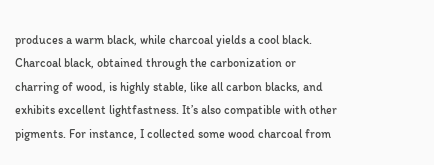produces a warm black, while charcoal yields a cool black. Charcoal black, obtained through the carbonization or charring of wood, is highly stable, like all carbon blacks, and exhibits excellent lightfastness. It’s also compatible with other pigments. For instance, I collected some wood charcoal from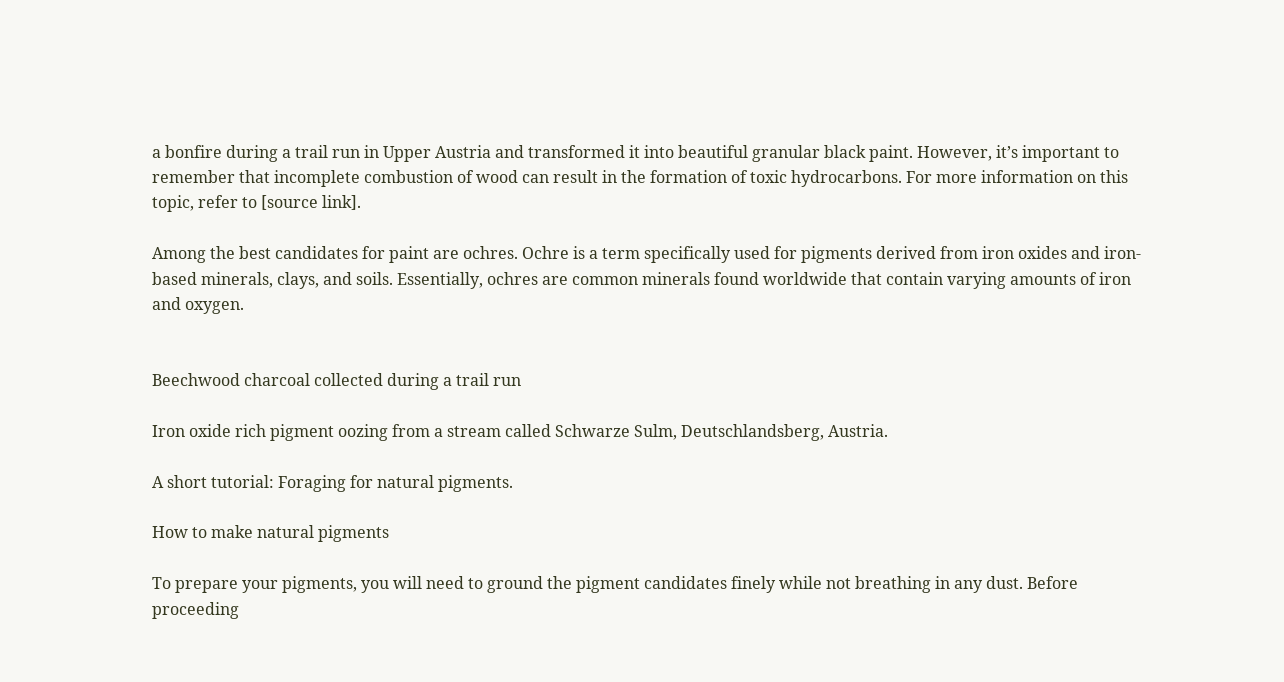a bonfire during a trail run in Upper Austria and transformed it into beautiful granular black paint. However, it’s important to remember that incomplete combustion of wood can result in the formation of toxic hydrocarbons. For more information on this topic, refer to [source link].

Among the best candidates for paint are ochres. Ochre is a term specifically used for pigments derived from iron oxides and iron-based minerals, clays, and soils. Essentially, ochres are common minerals found worldwide that contain varying amounts of iron and oxygen.


Beechwood charcoal collected during a trail run

Iron oxide rich pigment oozing from a stream called Schwarze Sulm, Deutschlandsberg, Austria.

A short tutorial: Foraging for natural pigments.

How to make natural pigments

To prepare your pigments, you will need to ground the pigment candidates finely while not breathing in any dust. Before proceeding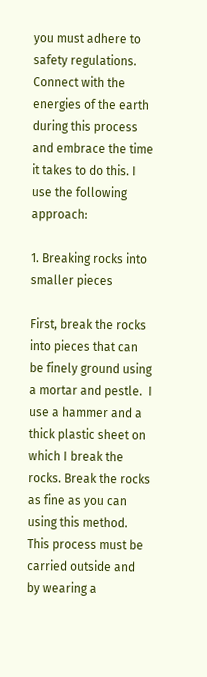you must adhere to safety regulations.  Connect with the energies of the earth during this process and embrace the time it takes to do this. I use the following approach:

1. Breaking rocks into smaller pieces

First, break the rocks into pieces that can be finely ground using a mortar and pestle.  I use a hammer and a thick plastic sheet on which I break the rocks. Break the rocks as fine as you can using this method.  This process must be carried outside and by wearing a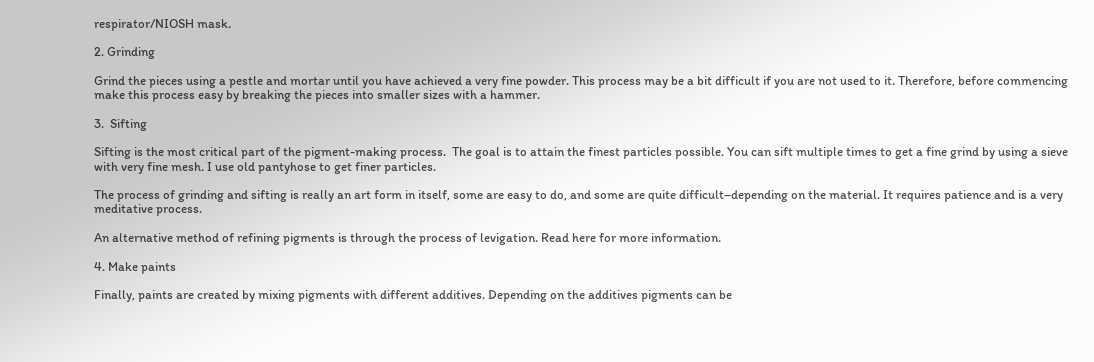respirator/NIOSH mask.

2. Grinding

Grind the pieces using a pestle and mortar until you have achieved a very fine powder. This process may be a bit difficult if you are not used to it. Therefore, before commencing make this process easy by breaking the pieces into smaller sizes with a hammer.

3.  Sifting

Sifting is the most critical part of the pigment-making process.  The goal is to attain the finest particles possible. You can sift multiple times to get a fine grind by using a sieve with very fine mesh. I use old pantyhose to get finer particles.

The process of grinding and sifting is really an art form in itself, some are easy to do, and some are quite difficult–depending on the material. It requires patience and is a very meditative process.

An alternative method of refining pigments is through the process of levigation. Read here for more information.

4. Make paints

Finally, paints are created by mixing pigments with different additives. Depending on the additives pigments can be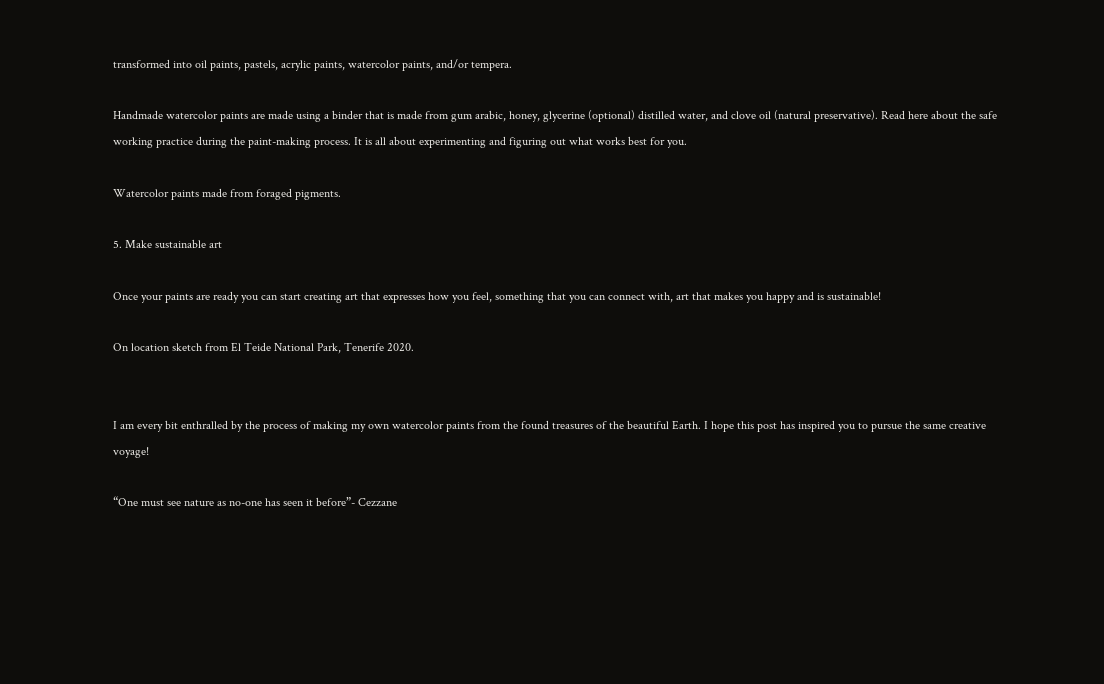transformed into oil paints, pastels, acrylic paints, watercolor paints, and/or tempera.

Handmade watercolor paints are made using a binder that is made from gum arabic, honey, glycerine (optional) distilled water, and clove oil (natural preservative). Read here about the safe working practice during the paint-making process. It is all about experimenting and figuring out what works best for you.

Watercolor paints made from foraged pigments.

5. Make sustainable art

Once your paints are ready you can start creating art that expresses how you feel, something that you can connect with, art that makes you happy and is sustainable!

On location sketch from El Teide National Park, Tenerife 2020.


I am every bit enthralled by the process of making my own watercolor paints from the found treasures of the beautiful Earth. I hope this post has inspired you to pursue the same creative voyage!

“One must see nature as no-one has seen it before”- Cezzane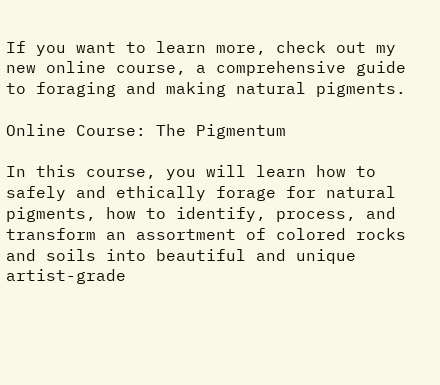If you want to learn more, check out my new online course, a comprehensive guide to foraging and making natural pigments.

Online Course: The Pigmentum

In this course, you will learn how to safely and ethically forage for natural pigments, how to identify, process, and transform an assortment of colored rocks and soils into beautiful and unique artist-grade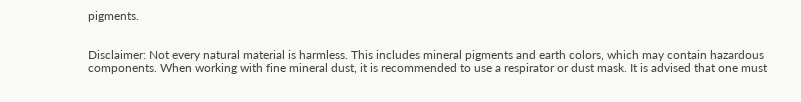pigments.


Disclaimer: Not every natural material is harmless. This includes mineral pigments and earth colors, which may contain hazardous components. When working with fine mineral dust, it is recommended to use a respirator or dust mask. It is advised that one must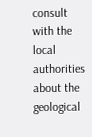consult with the local authorities about the geological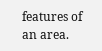features of an area.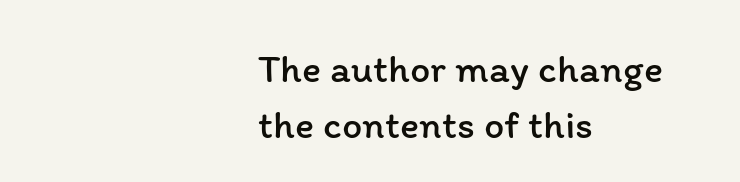The author may change the contents of this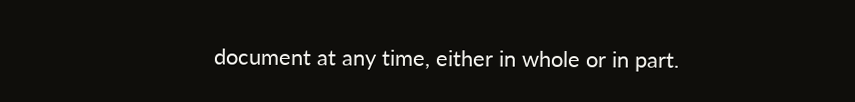document at any time, either in whole or in part.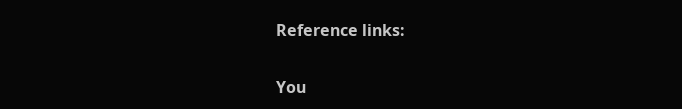Reference links:


You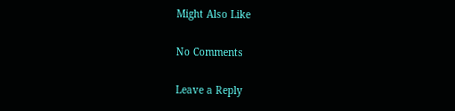Might Also Like

No Comments

Leave a Reply